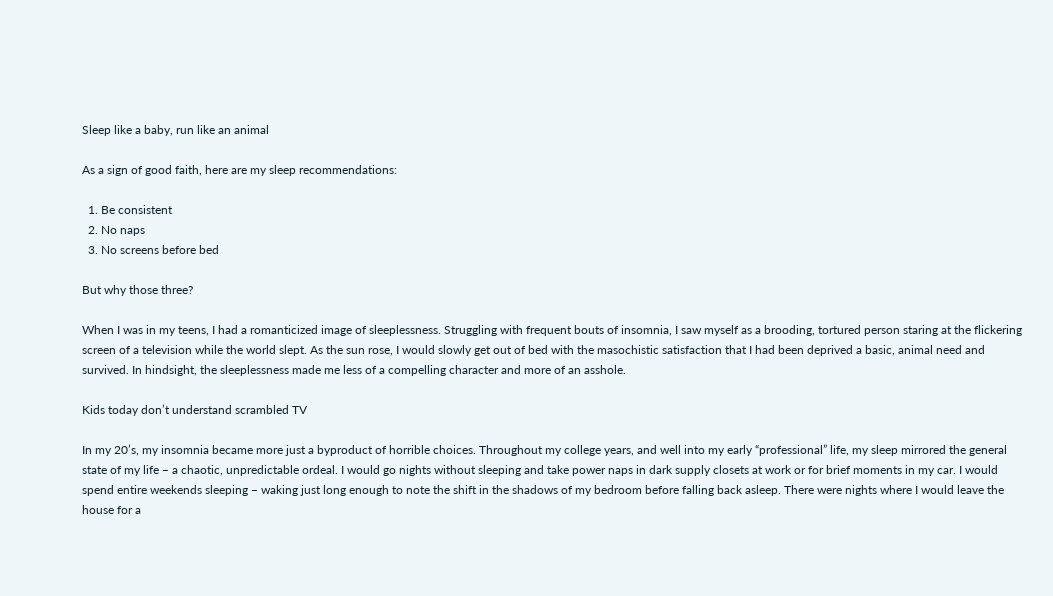Sleep like a baby, run like an animal

As a sign of good faith, here are my sleep recommendations:

  1. Be consistent
  2. No naps
  3. No screens before bed

But why those three?

When I was in my teens, I had a romanticized image of sleeplessness. Struggling with frequent bouts of insomnia, I saw myself as a brooding, tortured person staring at the flickering screen of a television while the world slept. As the sun rose, I would slowly get out of bed with the masochistic satisfaction that I had been deprived a basic, animal need and survived. In hindsight, the sleeplessness made me less of a compelling character and more of an asshole.

Kids today don’t understand scrambled TV

In my 20’s, my insomnia became more just a byproduct of horrible choices. Throughout my college years, and well into my early “professional” life, my sleep mirrored the general state of my life – a chaotic, unpredictable ordeal. I would go nights without sleeping and take power naps in dark supply closets at work or for brief moments in my car. I would spend entire weekends sleeping – waking just long enough to note the shift in the shadows of my bedroom before falling back asleep. There were nights where I would leave the house for a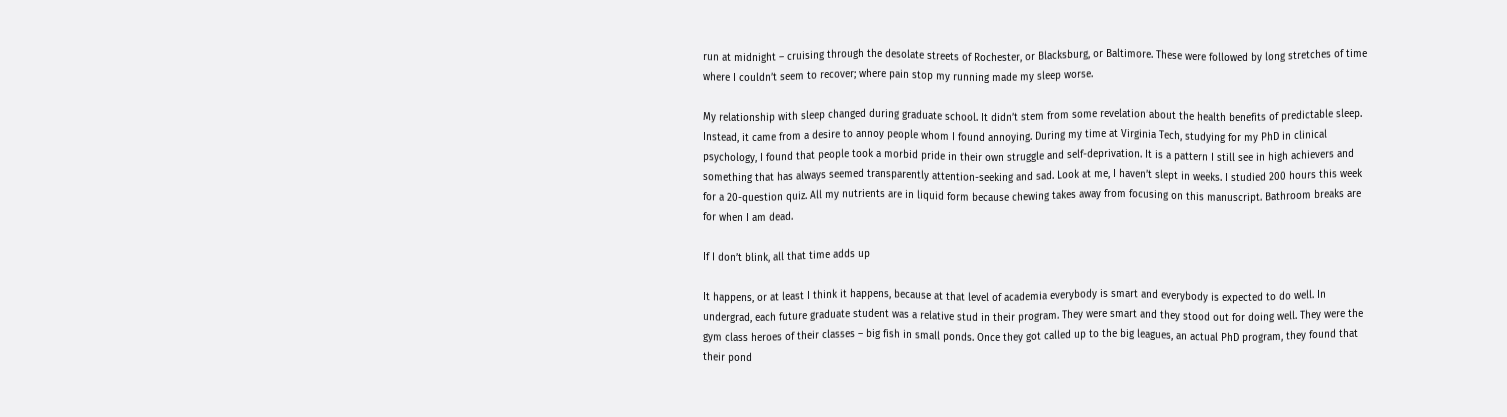run at midnight – cruising through the desolate streets of Rochester, or Blacksburg, or Baltimore. These were followed by long stretches of time where I couldn’t seem to recover; where pain stop my running made my sleep worse.

My relationship with sleep changed during graduate school. It didn’t stem from some revelation about the health benefits of predictable sleep. Instead, it came from a desire to annoy people whom I found annoying. During my time at Virginia Tech, studying for my PhD in clinical psychology, I found that people took a morbid pride in their own struggle and self-deprivation. It is a pattern I still see in high achievers and something that has always seemed transparently attention-seeking and sad. Look at me, I haven’t slept in weeks. I studied 200 hours this week for a 20-question quiz. All my nutrients are in liquid form because chewing takes away from focusing on this manuscript. Bathroom breaks are for when I am dead.

If I don’t blink, all that time adds up

It happens, or at least I think it happens, because at that level of academia everybody is smart and everybody is expected to do well. In undergrad, each future graduate student was a relative stud in their program. They were smart and they stood out for doing well. They were the gym class heroes of their classes – big fish in small ponds. Once they got called up to the big leagues, an actual PhD program, they found that their pond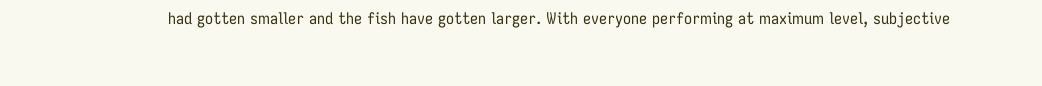had gotten smaller and the fish have gotten larger. With everyone performing at maximum level, subjective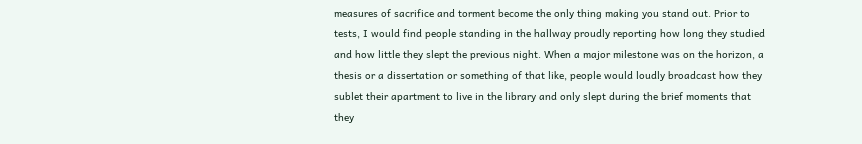measures of sacrifice and torment become the only thing making you stand out. Prior to tests, I would find people standing in the hallway proudly reporting how long they studied and how little they slept the previous night. When a major milestone was on the horizon, a thesis or a dissertation or something of that like, people would loudly broadcast how they sublet their apartment to live in the library and only slept during the brief moments that they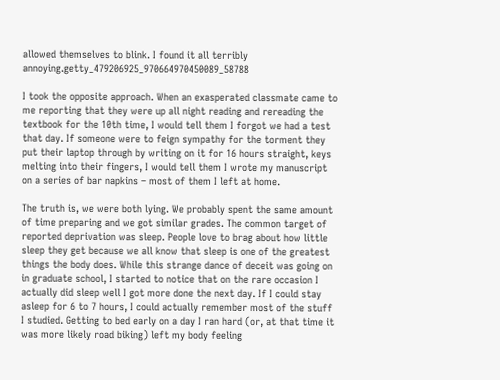allowed themselves to blink. I found it all terribly annoying.getty_479206925_970664970450089_58788

I took the opposite approach. When an exasperated classmate came to me reporting that they were up all night reading and rereading the textbook for the 10th time, I would tell them I forgot we had a test that day. If someone were to feign sympathy for the torment they put their laptop through by writing on it for 16 hours straight, keys melting into their fingers, I would tell them I wrote my manuscript on a series of bar napkins – most of them I left at home.

The truth is, we were both lying. We probably spent the same amount of time preparing and we got similar grades. The common target of reported deprivation was sleep. People love to brag about how little sleep they get because we all know that sleep is one of the greatest things the body does. While this strange dance of deceit was going on in graduate school, I started to notice that on the rare occasion I actually did sleep well I got more done the next day. If I could stay asleep for 6 to 7 hours, I could actually remember most of the stuff I studied. Getting to bed early on a day I ran hard (or, at that time it was more likely road biking) left my body feeling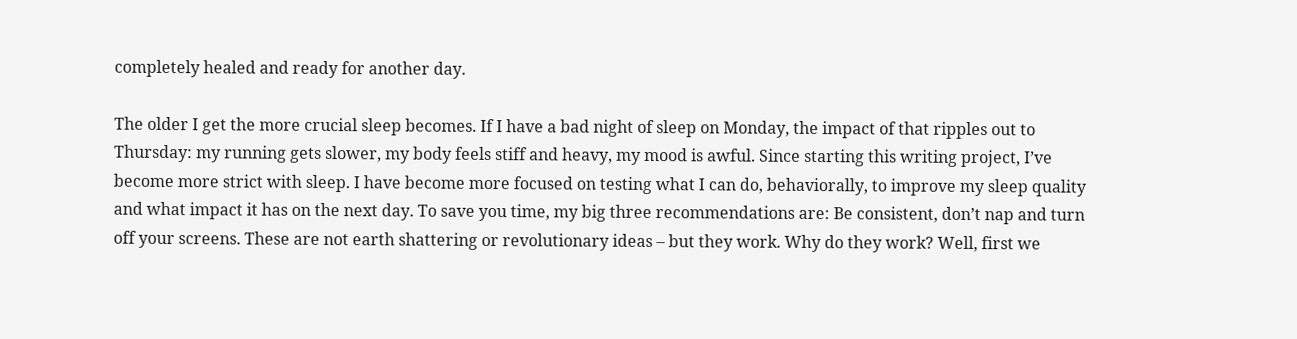completely healed and ready for another day.

The older I get the more crucial sleep becomes. If I have a bad night of sleep on Monday, the impact of that ripples out to Thursday: my running gets slower, my body feels stiff and heavy, my mood is awful. Since starting this writing project, I’ve become more strict with sleep. I have become more focused on testing what I can do, behaviorally, to improve my sleep quality and what impact it has on the next day. To save you time, my big three recommendations are: Be consistent, don’t nap and turn off your screens. These are not earth shattering or revolutionary ideas – but they work. Why do they work? Well, first we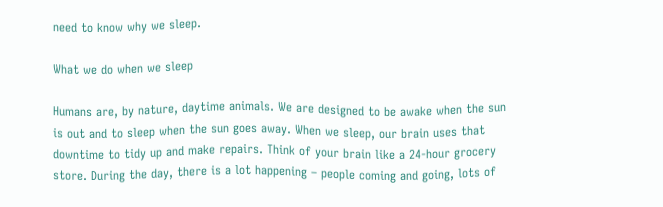need to know why we sleep.

What we do when we sleep

Humans are, by nature, daytime animals. We are designed to be awake when the sun is out and to sleep when the sun goes away. When we sleep, our brain uses that downtime to tidy up and make repairs. Think of your brain like a 24-hour grocery store. During the day, there is a lot happening – people coming and going, lots of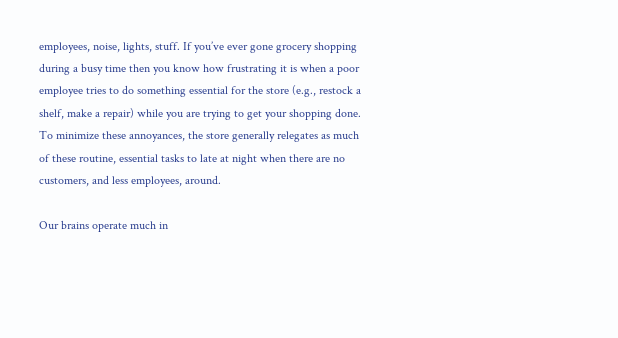employees, noise, lights, stuff. If you’ve ever gone grocery shopping during a busy time then you know how frustrating it is when a poor employee tries to do something essential for the store (e.g., restock a shelf, make a repair) while you are trying to get your shopping done. To minimize these annoyances, the store generally relegates as much of these routine, essential tasks to late at night when there are no customers, and less employees, around.

Our brains operate much in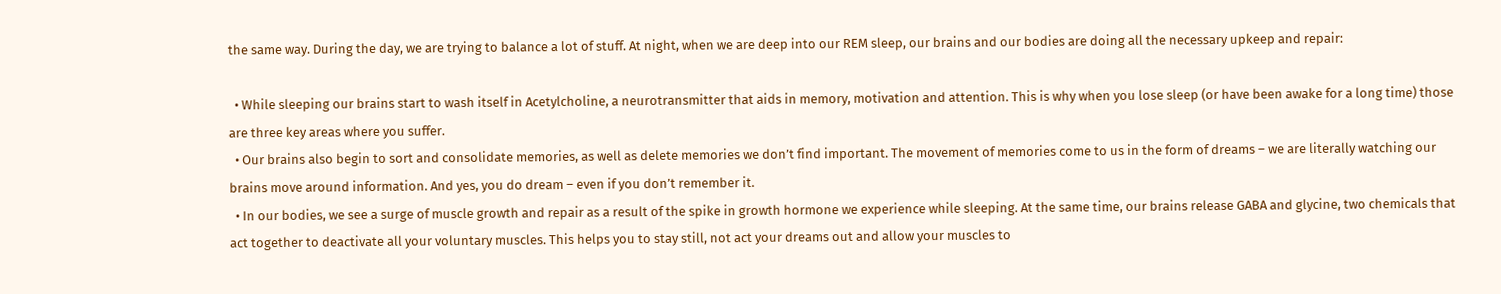the same way. During the day, we are trying to balance a lot of stuff. At night, when we are deep into our REM sleep, our brains and our bodies are doing all the necessary upkeep and repair:

  • While sleeping our brains start to wash itself in Acetylcholine, a neurotransmitter that aids in memory, motivation and attention. This is why when you lose sleep (or have been awake for a long time) those are three key areas where you suffer.
  • Our brains also begin to sort and consolidate memories, as well as delete memories we don’t find important. The movement of memories come to us in the form of dreams – we are literally watching our brains move around information. And yes, you do dream – even if you don’t remember it.
  • In our bodies, we see a surge of muscle growth and repair as a result of the spike in growth hormone we experience while sleeping. At the same time, our brains release GABA and glycine, two chemicals that act together to deactivate all your voluntary muscles. This helps you to stay still, not act your dreams out and allow your muscles to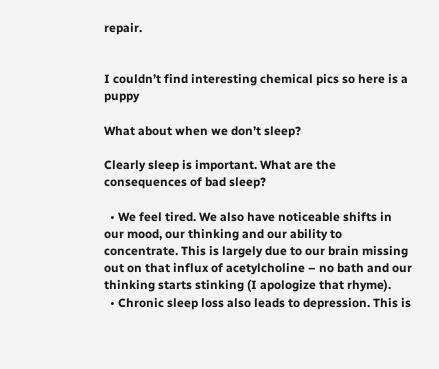repair.


I couldn’t find interesting chemical pics so here is a puppy

What about when we don’t sleep?

Clearly sleep is important. What are the consequences of bad sleep?

  • We feel tired. We also have noticeable shifts in our mood, our thinking and our ability to concentrate. This is largely due to our brain missing out on that influx of acetylcholine – no bath and our thinking starts stinking (I apologize that rhyme).
  • Chronic sleep loss also leads to depression. This is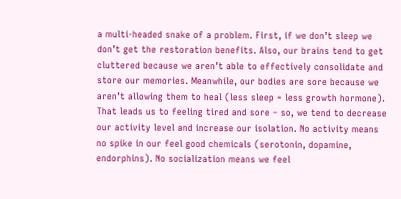a multi-headed snake of a problem. First, if we don’t sleep we don’t get the restoration benefits. Also, our brains tend to get cluttered because we aren’t able to effectively consolidate and store our memories. Meanwhile, our bodies are sore because we aren’t allowing them to heal (less sleep = less growth hormone). That leads us to feeling tired and sore – so, we tend to decrease our activity level and increase our isolation. No activity means no spike in our feel good chemicals (serotonin, dopamine, endorphins). No socialization means we feel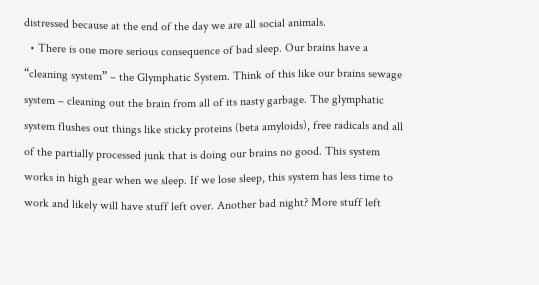distressed because at the end of the day we are all social animals.
  • There is one more serious consequence of bad sleep. Our brains have a “cleaning system” – the Glymphatic System. Think of this like our brains sewage system – cleaning out the brain from all of its nasty garbage. The glymphatic system flushes out things like sticky proteins (beta amyloids), free radicals and all of the partially processed junk that is doing our brains no good. This system works in high gear when we sleep. If we lose sleep, this system has less time to work and likely will have stuff left over. Another bad night? More stuff left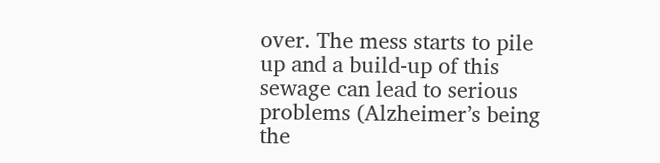over. The mess starts to pile up and a build-up of this sewage can lead to serious problems (Alzheimer’s being the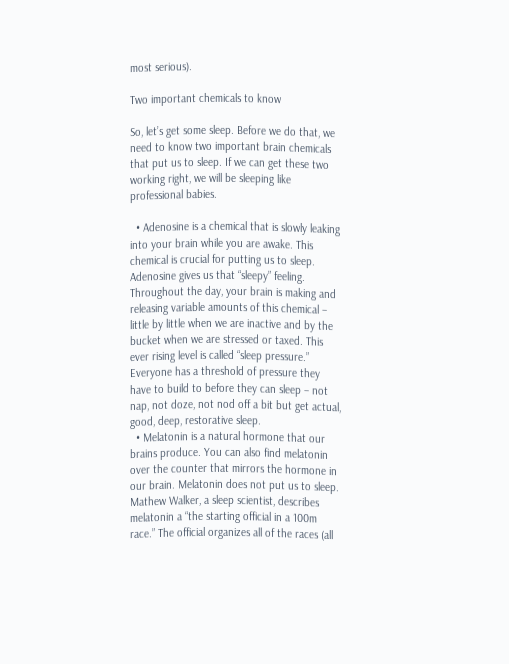most serious).

Two important chemicals to know

So, let’s get some sleep. Before we do that, we need to know two important brain chemicals that put us to sleep. If we can get these two working right, we will be sleeping like professional babies.

  • Adenosine is a chemical that is slowly leaking into your brain while you are awake. This chemical is crucial for putting us to sleep. Adenosine gives us that “sleepy” feeling. Throughout the day, your brain is making and releasing variable amounts of this chemical – little by little when we are inactive and by the bucket when we are stressed or taxed. This ever rising level is called “sleep pressure.” Everyone has a threshold of pressure they have to build to before they can sleep – not nap, not doze, not nod off a bit but get actual, good, deep, restorative sleep.
  • Melatonin is a natural hormone that our brains produce. You can also find melatonin over the counter that mirrors the hormone in our brain. Melatonin does not put us to sleep. Mathew Walker, a sleep scientist, describes melatonin a “the starting official in a 100m race.” The official organizes all of the races (all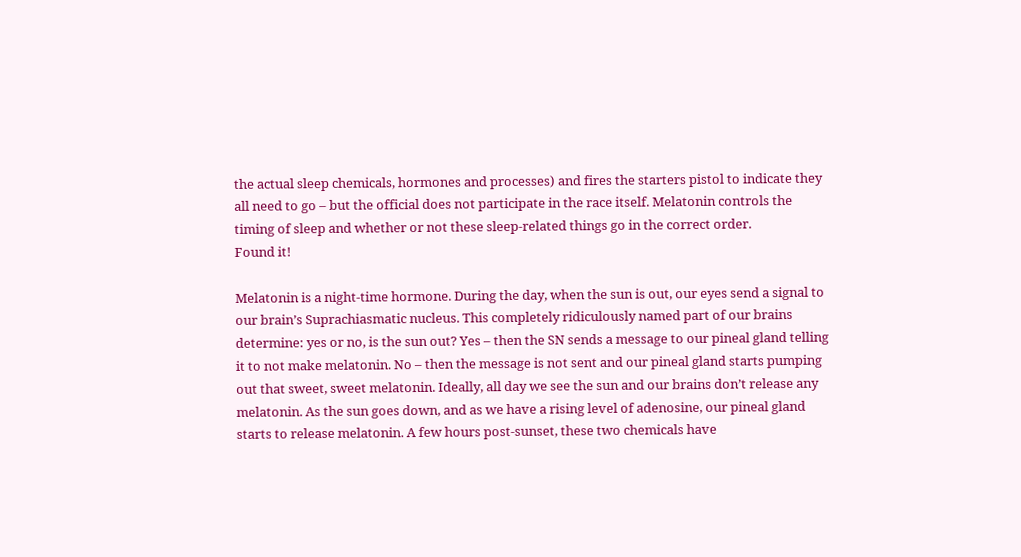the actual sleep chemicals, hormones and processes) and fires the starters pistol to indicate they all need to go – but the official does not participate in the race itself. Melatonin controls the timing of sleep and whether or not these sleep-related things go in the correct order.
Found it!

Melatonin is a night-time hormone. During the day, when the sun is out, our eyes send a signal to our brain’s Suprachiasmatic nucleus. This completely ridiculously named part of our brains determine: yes or no, is the sun out? Yes – then the SN sends a message to our pineal gland telling it to not make melatonin. No – then the message is not sent and our pineal gland starts pumping out that sweet, sweet melatonin. Ideally, all day we see the sun and our brains don’t release any melatonin. As the sun goes down, and as we have a rising level of adenosine, our pineal gland starts to release melatonin. A few hours post-sunset, these two chemicals have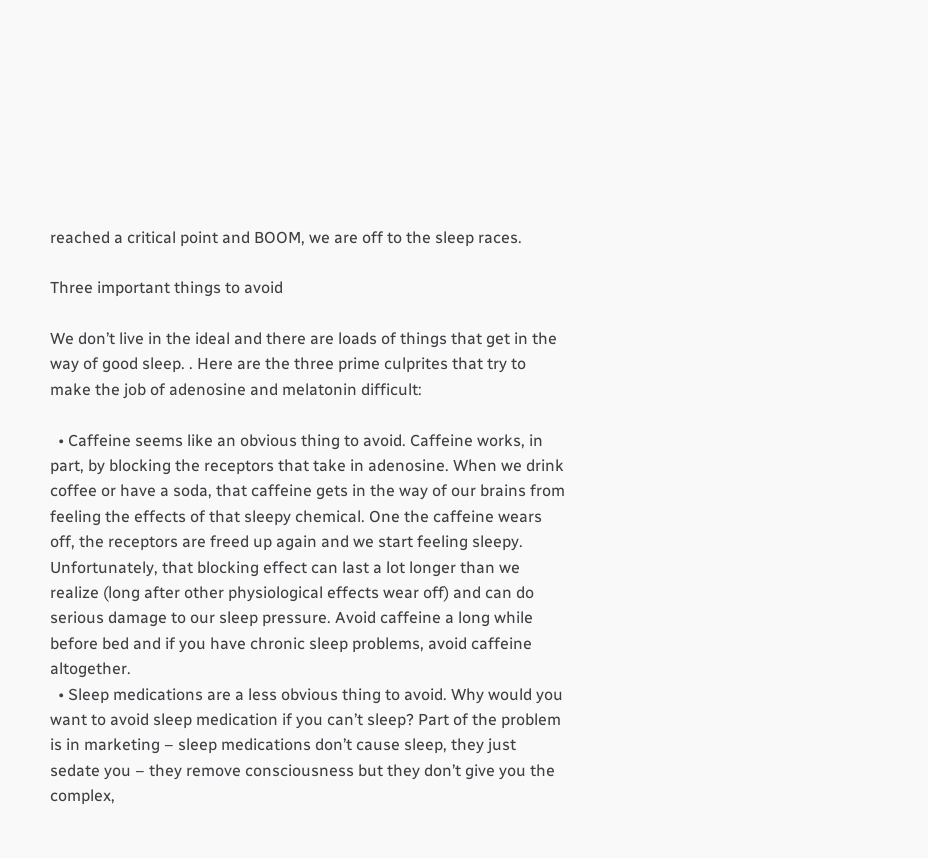reached a critical point and BOOM, we are off to the sleep races.

Three important things to avoid

We don’t live in the ideal and there are loads of things that get in the way of good sleep. . Here are the three prime culprites that try to make the job of adenosine and melatonin difficult:

  • Caffeine seems like an obvious thing to avoid. Caffeine works, in part, by blocking the receptors that take in adenosine. When we drink coffee or have a soda, that caffeine gets in the way of our brains from feeling the effects of that sleepy chemical. One the caffeine wears off, the receptors are freed up again and we start feeling sleepy. Unfortunately, that blocking effect can last a lot longer than we realize (long after other physiological effects wear off) and can do serious damage to our sleep pressure. Avoid caffeine a long while before bed and if you have chronic sleep problems, avoid caffeine altogether.
  • Sleep medications are a less obvious thing to avoid. Why would you want to avoid sleep medication if you can’t sleep? Part of the problem is in marketing – sleep medications don’t cause sleep, they just sedate you – they remove consciousness but they don’t give you the complex,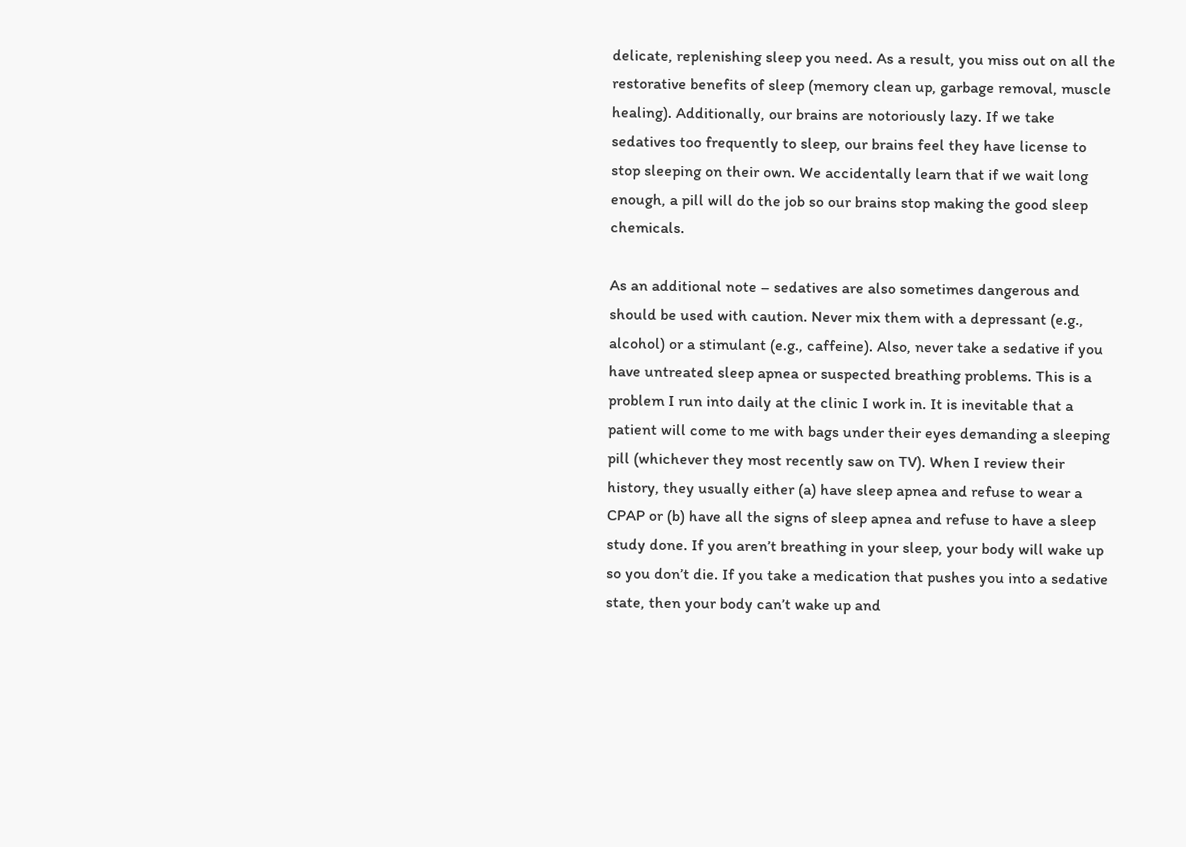delicate, replenishing sleep you need. As a result, you miss out on all the restorative benefits of sleep (memory clean up, garbage removal, muscle healing). Additionally, our brains are notoriously lazy. If we take sedatives too frequently to sleep, our brains feel they have license to stop sleeping on their own. We accidentally learn that if we wait long enough, a pill will do the job so our brains stop making the good sleep chemicals.

As an additional note – sedatives are also sometimes dangerous and should be used with caution. Never mix them with a depressant (e.g., alcohol) or a stimulant (e.g., caffeine). Also, never take a sedative if you have untreated sleep apnea or suspected breathing problems. This is a problem I run into daily at the clinic I work in. It is inevitable that a patient will come to me with bags under their eyes demanding a sleeping pill (whichever they most recently saw on TV). When I review their history, they usually either (a) have sleep apnea and refuse to wear a CPAP or (b) have all the signs of sleep apnea and refuse to have a sleep study done. If you aren’t breathing in your sleep, your body will wake up so you don’t die. If you take a medication that pushes you into a sedative state, then your body can’t wake up and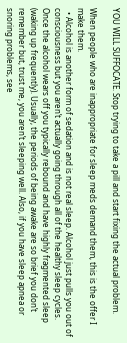YOU WILL SUFFOCATE. Stop trying to take a pill and start fixing the actual problem.

When people who are inappropriate for sleep meds demand them, this is the offer I make them.
  • Alcohol is another form of sedation and is not real sleep. Alcohol just pulls you out of consciousness but you aren’t actually going through all of the healthy sleep cycles. Once the alcohol wears off you typically rebound and have highly fragmented sleep (waking up frequently). Usually, the periods of being awake are so brief you don’t remember but, trust me, you aren’t sleeping well. Also, if you have sleep apnea or snoring problems, see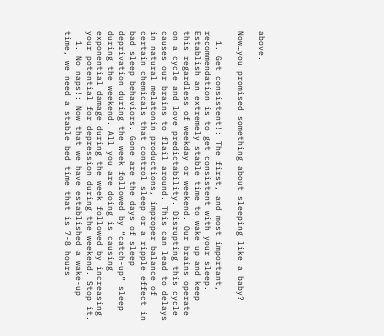above.

Now…you promised something about sleeping like a baby?

  1. Get consistent!: The first, and most important, recommendation is to get consistent with your sleep. Establish an extremely stable time to wake up and keep this regardless of weekday or weekend. Our brains operate on a cycle and love predictability. Disrupting this cycle causes our brains to flail around. This can lead to delays in natural melatonin productions, improper balance of certain chemicals that control sleep or a ripple effect in bad sleep behaviors. Gone are the days of sleep deprivation during the week followed by “catch-up” sleep during the weekend. All you are doing is causing exponential damage during the week followed by increasing your potential for depression during the weekend. Stop it.
  1. No naps!: Now that we have established a wake-up time, we need a stable bed time that is 7-8 hours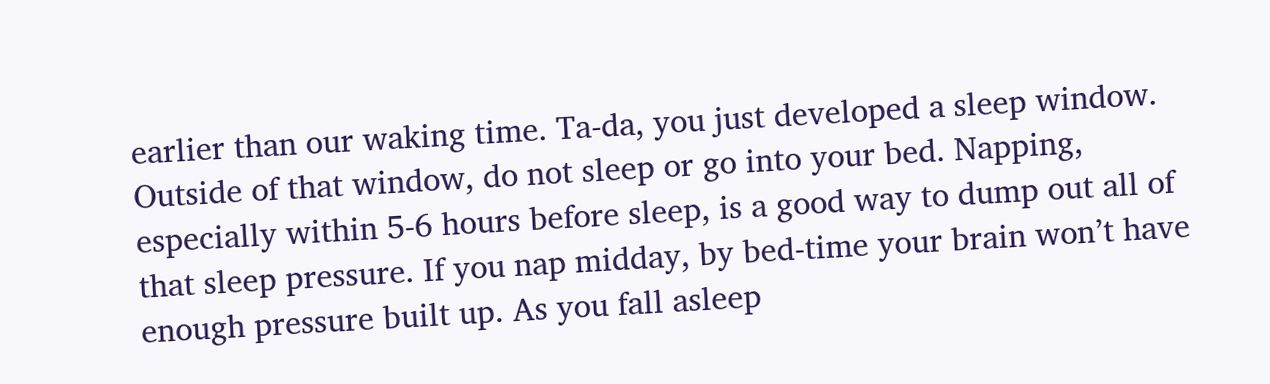earlier than our waking time. Ta-da, you just developed a sleep window. Outside of that window, do not sleep or go into your bed. Napping, especially within 5-6 hours before sleep, is a good way to dump out all of that sleep pressure. If you nap midday, by bed-time your brain won’t have enough pressure built up. As you fall asleep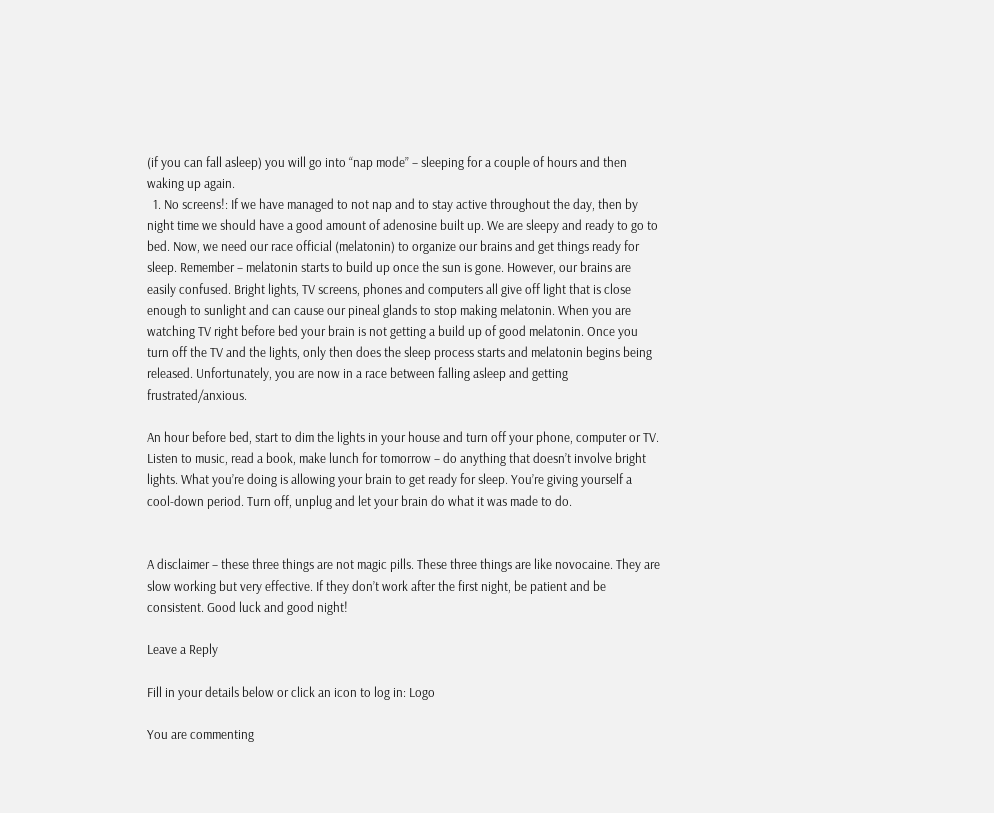(if you can fall asleep) you will go into “nap mode” – sleeping for a couple of hours and then waking up again.
  1. No screens!: If we have managed to not nap and to stay active throughout the day, then by night time we should have a good amount of adenosine built up. We are sleepy and ready to go to bed. Now, we need our race official (melatonin) to organize our brains and get things ready for sleep. Remember – melatonin starts to build up once the sun is gone. However, our brains are easily confused. Bright lights, TV screens, phones and computers all give off light that is close enough to sunlight and can cause our pineal glands to stop making melatonin. When you are watching TV right before bed your brain is not getting a build up of good melatonin. Once you turn off the TV and the lights, only then does the sleep process starts and melatonin begins being released. Unfortunately, you are now in a race between falling asleep and getting frustrated/anxious.

An hour before bed, start to dim the lights in your house and turn off your phone, computer or TV. Listen to music, read a book, make lunch for tomorrow – do anything that doesn’t involve bright lights. What you’re doing is allowing your brain to get ready for sleep. You’re giving yourself a cool-down period. Turn off, unplug and let your brain do what it was made to do.


A disclaimer – these three things are not magic pills. These three things are like novocaine. They are slow working but very effective. If they don’t work after the first night, be patient and be consistent. Good luck and good night!

Leave a Reply

Fill in your details below or click an icon to log in: Logo

You are commenting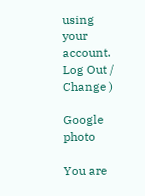using your account. Log Out /  Change )

Google photo

You are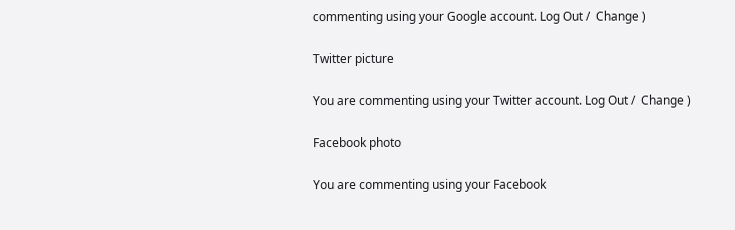commenting using your Google account. Log Out /  Change )

Twitter picture

You are commenting using your Twitter account. Log Out /  Change )

Facebook photo

You are commenting using your Facebook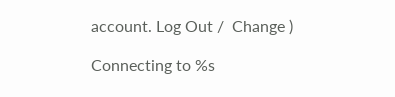account. Log Out /  Change )

Connecting to %s